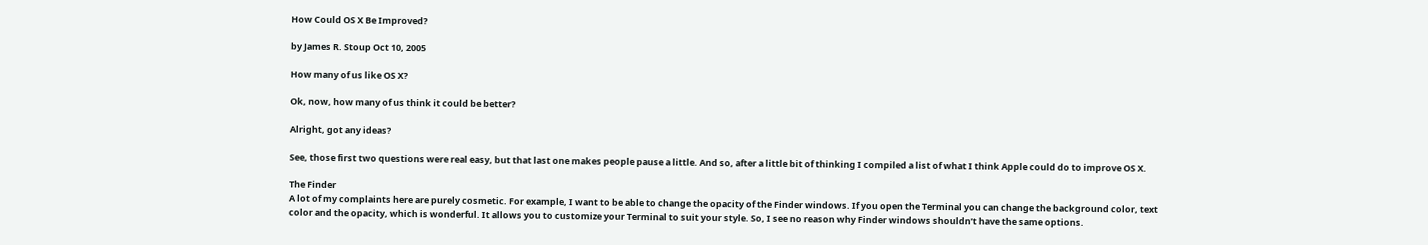How Could OS X Be Improved?

by James R. Stoup Oct 10, 2005

How many of us like OS X?

Ok, now, how many of us think it could be better?

Alright, got any ideas?

See, those first two questions were real easy, but that last one makes people pause a little. And so, after a little bit of thinking I compiled a list of what I think Apple could do to improve OS X.

The Finder
A lot of my complaints here are purely cosmetic. For example, I want to be able to change the opacity of the Finder windows. If you open the Terminal you can change the background color, text color and the opacity, which is wonderful. It allows you to customize your Terminal to suit your style. So, I see no reason why Finder windows shouldn’t have the same options.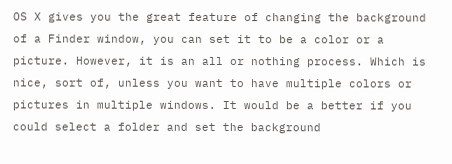OS X gives you the great feature of changing the background of a Finder window, you can set it to be a color or a picture. However, it is an all or nothing process. Which is nice, sort of, unless you want to have multiple colors or pictures in multiple windows. It would be a better if you could select a folder and set the background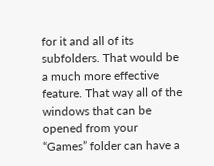for it and all of its subfolders. That would be a much more effective feature. That way all of the windows that can be opened from your “Games” folder can have a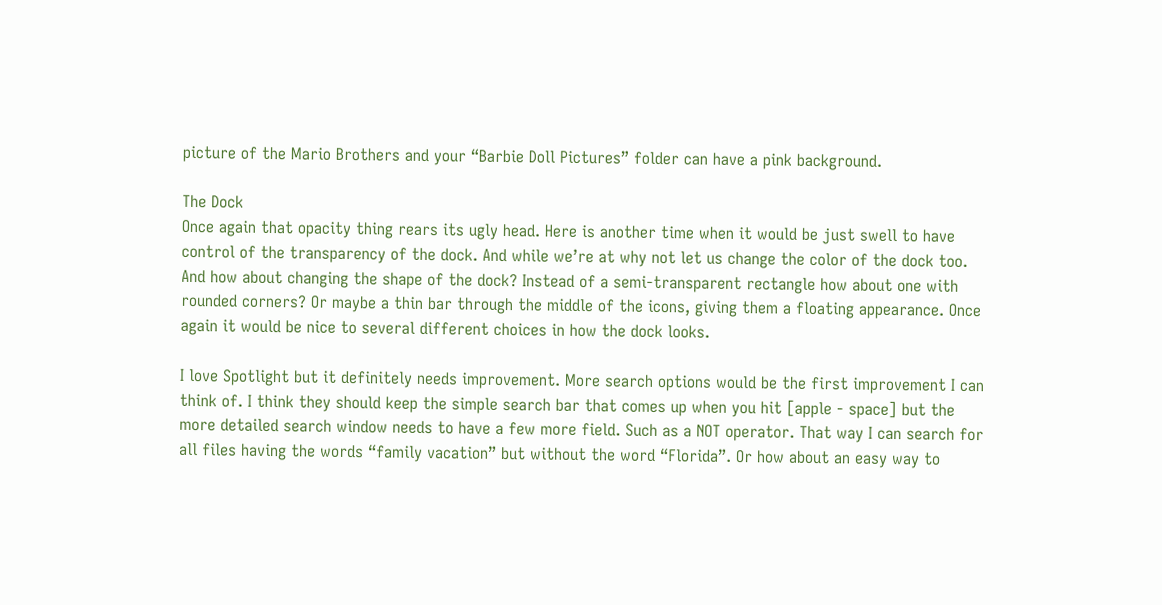picture of the Mario Brothers and your “Barbie Doll Pictures” folder can have a pink background.

The Dock
Once again that opacity thing rears its ugly head. Here is another time when it would be just swell to have control of the transparency of the dock. And while we’re at why not let us change the color of the dock too. And how about changing the shape of the dock? Instead of a semi-transparent rectangle how about one with rounded corners? Or maybe a thin bar through the middle of the icons, giving them a floating appearance. Once again it would be nice to several different choices in how the dock looks.

I love Spotlight but it definitely needs improvement. More search options would be the first improvement I can think of. I think they should keep the simple search bar that comes up when you hit [apple - space] but the more detailed search window needs to have a few more field. Such as a NOT operator. That way I can search for all files having the words “family vacation” but without the word “Florida”. Or how about an easy way to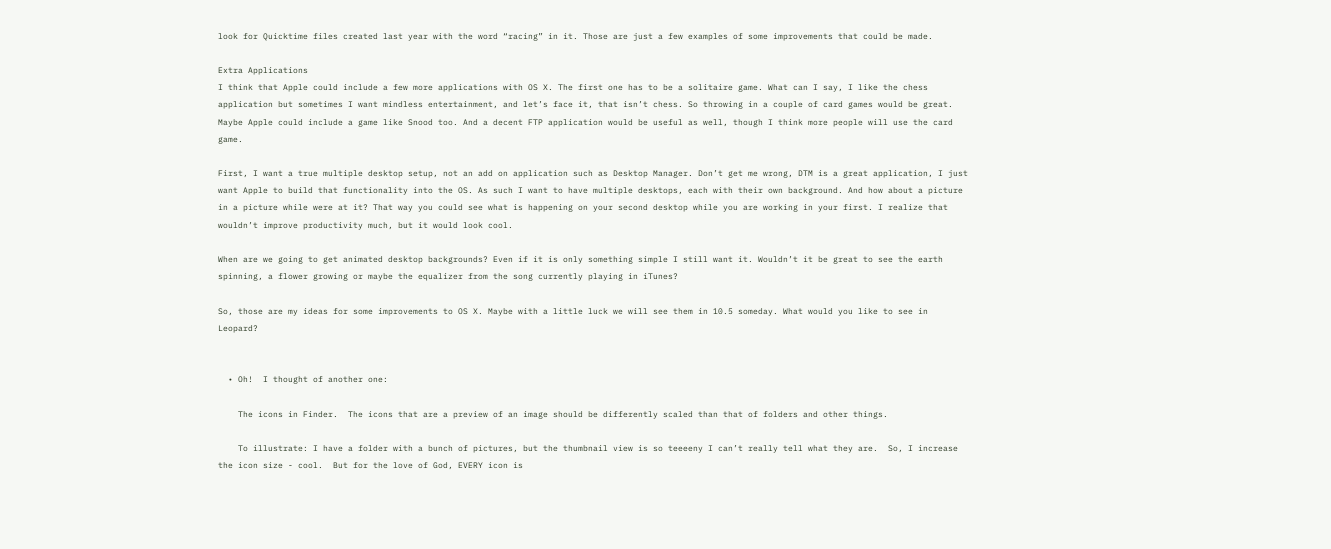look for Quicktime files created last year with the word “racing” in it. Those are just a few examples of some improvements that could be made.

Extra Applications
I think that Apple could include a few more applications with OS X. The first one has to be a solitaire game. What can I say, I like the chess application but sometimes I want mindless entertainment, and let’s face it, that isn’t chess. So throwing in a couple of card games would be great. Maybe Apple could include a game like Snood too. And a decent FTP application would be useful as well, though I think more people will use the card game.

First, I want a true multiple desktop setup, not an add on application such as Desktop Manager. Don’t get me wrong, DTM is a great application, I just want Apple to build that functionality into the OS. As such I want to have multiple desktops, each with their own background. And how about a picture in a picture while were at it? That way you could see what is happening on your second desktop while you are working in your first. I realize that wouldn’t improve productivity much, but it would look cool.

When are we going to get animated desktop backgrounds? Even if it is only something simple I still want it. Wouldn’t it be great to see the earth spinning, a flower growing or maybe the equalizer from the song currently playing in iTunes?

So, those are my ideas for some improvements to OS X. Maybe with a little luck we will see them in 10.5 someday. What would you like to see in Leopard?


  • Oh!  I thought of another one:

    The icons in Finder.  The icons that are a preview of an image should be differently scaled than that of folders and other things.

    To illustrate: I have a folder with a bunch of pictures, but the thumbnail view is so teeeeny I can’t really tell what they are.  So, I increase the icon size - cool.  But for the love of God, EVERY icon is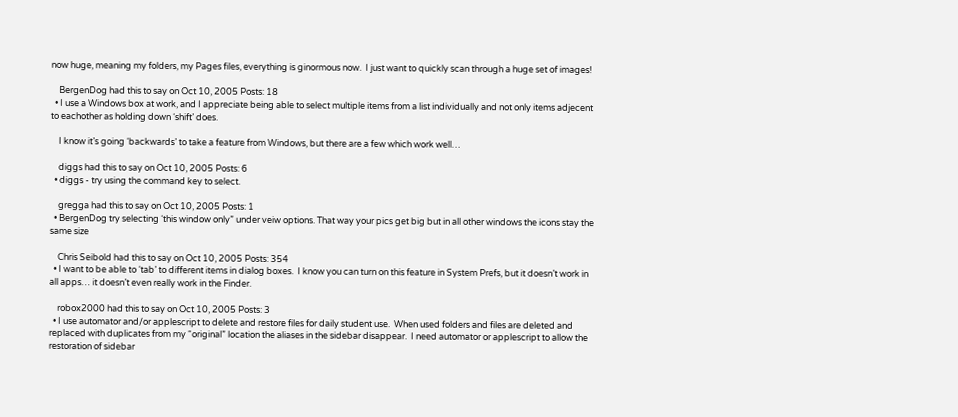now huge, meaning my folders, my Pages files, everything is ginormous now.  I just want to quickly scan through a huge set of images!

    BergenDog had this to say on Oct 10, 2005 Posts: 18
  • I use a Windows box at work, and I appreciate being able to select multiple items from a list individually and not only items adjecent to eachother as holding down ‘shift’ does.

    I know it’s going ‘backwards’ to take a feature from Windows, but there are a few which work well…

    diggs had this to say on Oct 10, 2005 Posts: 6
  • diggs - try using the command key to select.

    gregga had this to say on Oct 10, 2005 Posts: 1
  • BergenDog try selecting ‘this window only” under veiw options. That way your pics get big but in all other windows the icons stay the same size

    Chris Seibold had this to say on Oct 10, 2005 Posts: 354
  • I want to be able to ‘tab’ to different items in dialog boxes.  I know you can turn on this feature in System Prefs, but it doesn’t work in all apps… it doesn’t even really work in the Finder.

    robox2000 had this to say on Oct 10, 2005 Posts: 3
  • I use automator and/or applescript to delete and restore files for daily student use.  When used folders and files are deleted and replaced with duplicates from my “original” location the aliases in the sidebar disappear.  I need automator or applescript to allow the restoration of sidebar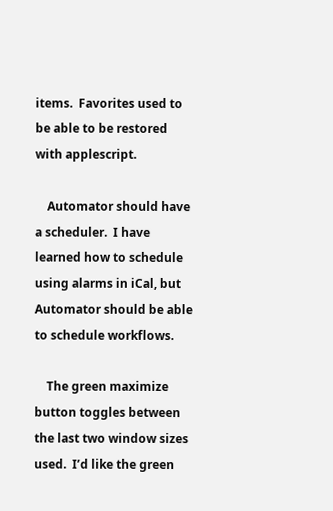items.  Favorites used to be able to be restored with applescript.

    Automator should have a scheduler.  I have learned how to schedule using alarms in iCal, but Automator should be able to schedule workflows.

    The green maximize button toggles between the last two window sizes used.  I’d like the green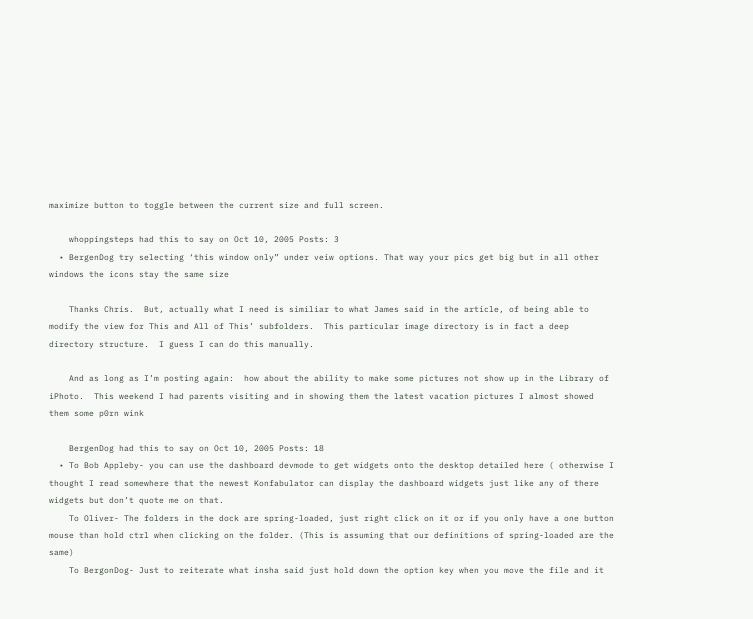maximize button to toggle between the current size and full screen.

    whoppingsteps had this to say on Oct 10, 2005 Posts: 3
  • BergenDog try selecting ‘this window only” under veiw options. That way your pics get big but in all other windows the icons stay the same size

    Thanks Chris.  But, actually what I need is similiar to what James said in the article, of being able to modify the view for This and All of This’ subfolders.  This particular image directory is in fact a deep directory structure.  I guess I can do this manually.

    And as long as I’m posting again:  how about the ability to make some pictures not show up in the Library of iPhoto.  This weekend I had parents visiting and in showing them the latest vacation pictures I almost showed them some p0rn wink

    BergenDog had this to say on Oct 10, 2005 Posts: 18
  • To Bob Appleby- you can use the dashboard devmode to get widgets onto the desktop detailed here ( otherwise I thought I read somewhere that the newest Konfabulator can display the dashboard widgets just like any of there widgets but don’t quote me on that.
    To Oliver- The folders in the dock are spring-loaded, just right click on it or if you only have a one button mouse than hold ctrl when clicking on the folder. (This is assuming that our definitions of spring-loaded are the same)
    To BergonDog- Just to reiterate what insha said just hold down the option key when you move the file and it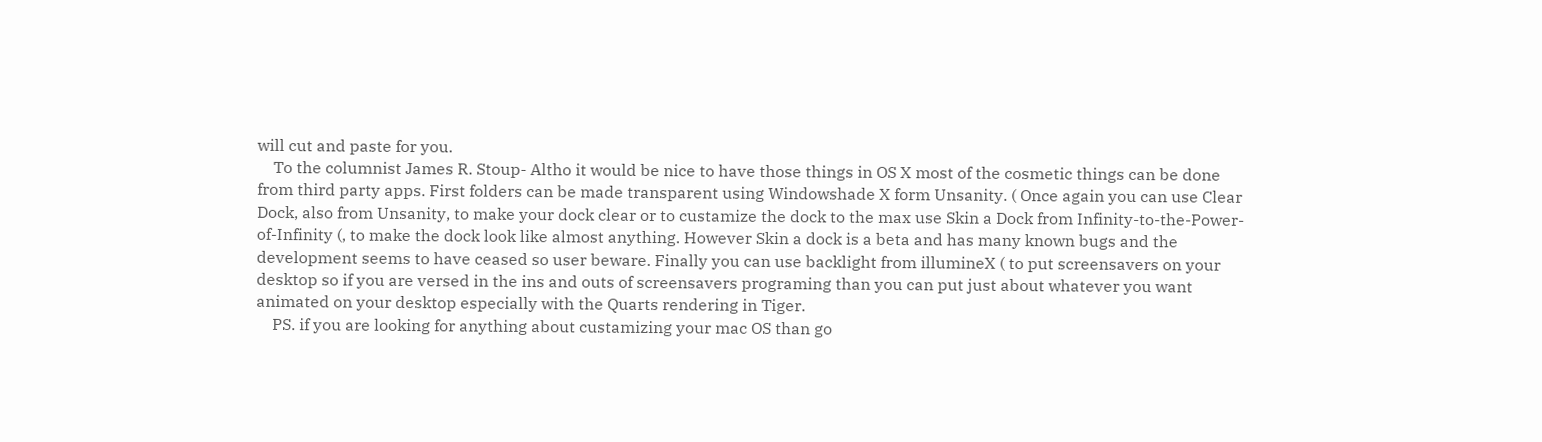will cut and paste for you.
    To the columnist James R. Stoup- Altho it would be nice to have those things in OS X most of the cosmetic things can be done from third party apps. First folders can be made transparent using Windowshade X form Unsanity. ( Once again you can use Clear Dock, also from Unsanity, to make your dock clear or to custamize the dock to the max use Skin a Dock from Infinity-to-the-Power-of-Infinity (, to make the dock look like almost anything. However Skin a dock is a beta and has many known bugs and the development seems to have ceased so user beware. Finally you can use backlight from illumineX ( to put screensavers on your desktop so if you are versed in the ins and outs of screensavers programing than you can put just about whatever you want animated on your desktop especially with the Quarts rendering in Tiger.
    PS. if you are looking for anything about custamizing your mac OS than go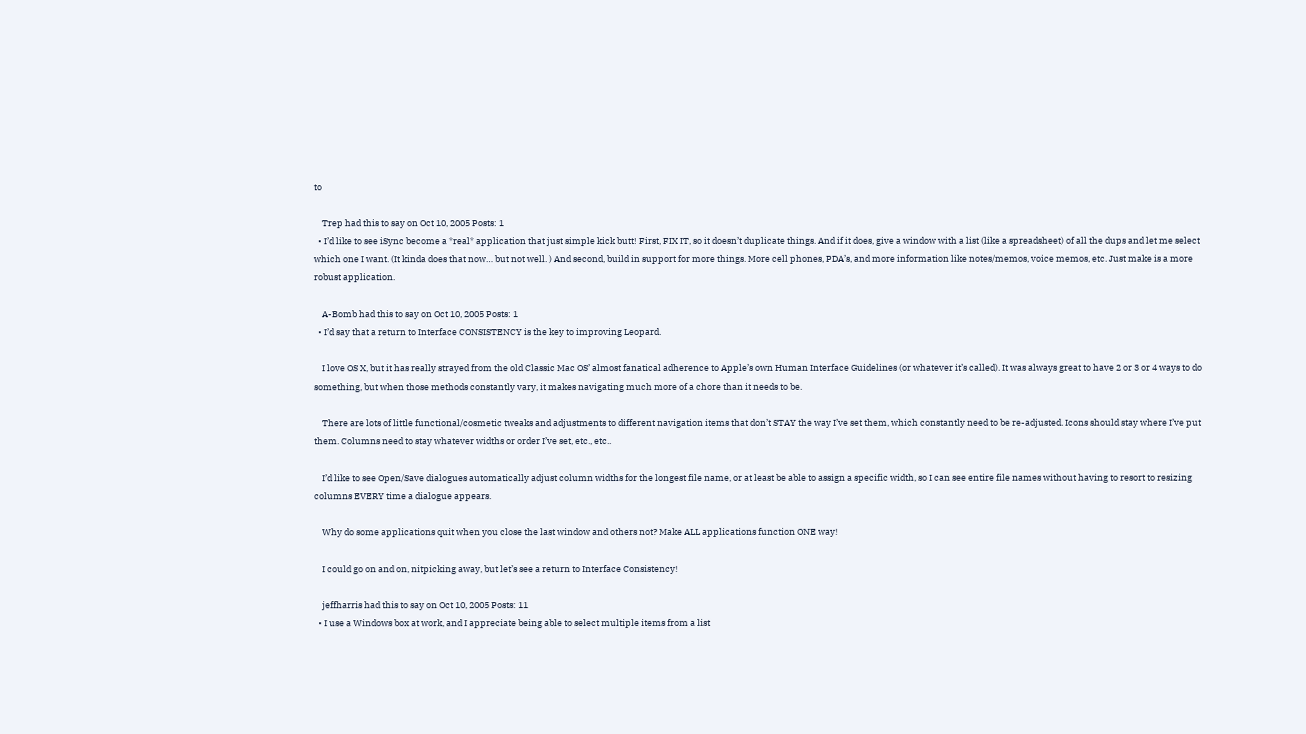to

    Trep had this to say on Oct 10, 2005 Posts: 1
  • I’d like to see iSync become a *real* application that just simple kick butt! First, FIX IT, so it doesn’t duplicate things. And if it does, give a window with a list (like a spreadsheet) of all the dups and let me select which one I want. (It kinda does that now… but not well. ) And second, build in support for more things. More cell phones, PDA’s, and more information like notes/memos, voice memos, etc. Just make is a more robust application.

    A-Bomb had this to say on Oct 10, 2005 Posts: 1
  • I’d say that a return to Interface CONSISTENCY is the key to improving Leopard.

    I love OS X, but it has really strayed from the old Classic Mac OS’ almost fanatical adherence to Apple’s own Human Interface Guidelines (or whatever it’s called). It was always great to have 2 or 3 or 4 ways to do something, but when those methods constantly vary, it makes navigating much more of a chore than it needs to be.

    There are lots of little functional/cosmetic tweaks and adjustments to different navigation items that don’t STAY the way I’ve set them, which constantly need to be re-adjusted. Icons should stay where I’ve put them. Columns need to stay whatever widths or order I’ve set, etc., etc..

    I’d like to see Open/Save dialogues automatically adjust column widths for the longest file name, or at least be able to assign a specific width, so I can see entire file names without having to resort to resizing columns EVERY time a dialogue appears.

    Why do some applications quit when you close the last window and others not? Make ALL applications function ONE way!

    I could go on and on, nitpicking away, but let’s see a return to Interface Consistency!

    jeffharris had this to say on Oct 10, 2005 Posts: 11
  • I use a Windows box at work, and I appreciate being able to select multiple items from a list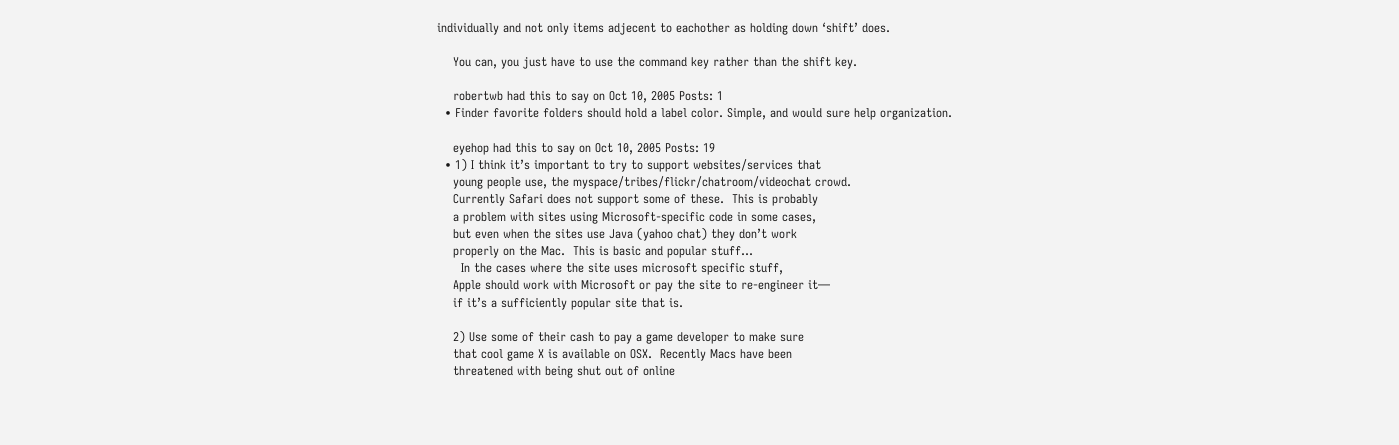individually and not only items adjecent to eachother as holding down ‘shift’ does.

    You can, you just have to use the command key rather than the shift key.

    robertwb had this to say on Oct 10, 2005 Posts: 1
  • Finder favorite folders should hold a label color. Simple, and would sure help organization.

    eyehop had this to say on Oct 10, 2005 Posts: 19
  • 1) I think it’s important to try to support websites/services that
    young people use, the myspace/tribes/flickr/chatroom/videochat crowd.
    Currently Safari does not support some of these.  This is probably
    a problem with sites using Microsoft-specific code in some cases,
    but even when the sites use Java (yahoo chat) they don’t work
    properly on the Mac.  This is basic and popular stuff…
      In the cases where the site uses microsoft specific stuff,
    Apple should work with Microsoft or pay the site to re-engineer it—
    if it’s a sufficiently popular site that is.

    2) Use some of their cash to pay a game developer to make sure
    that cool game X is available on OSX.  Recently Macs have been
    threatened with being shut out of online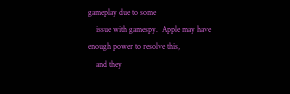gameplay due to some
    issue with gamespy.  Apple may have enough power to resolve this,
    and they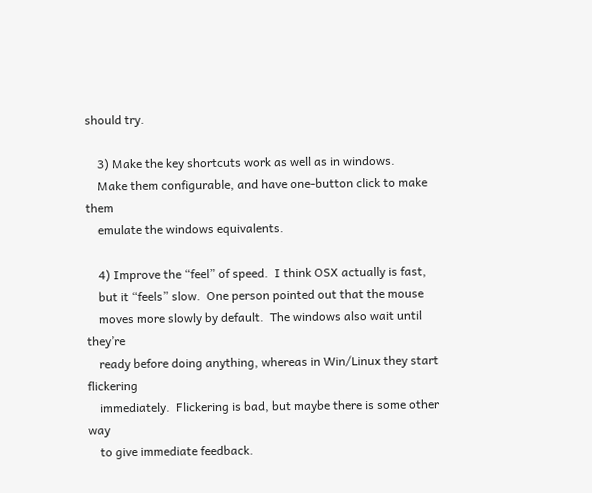should try.

    3) Make the key shortcuts work as well as in windows.
    Make them configurable, and have one-button click to make them
    emulate the windows equivalents.

    4) Improve the “feel” of speed.  I think OSX actually is fast,
    but it “feels” slow.  One person pointed out that the mouse
    moves more slowly by default.  The windows also wait until they’re
    ready before doing anything, whereas in Win/Linux they start flickering
    immediately.  Flickering is bad, but maybe there is some other way
    to give immediate feedback.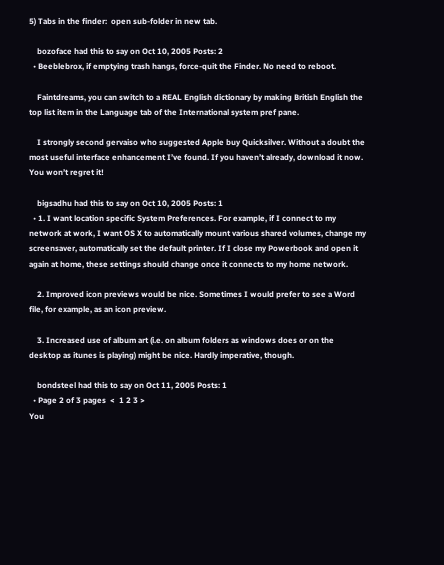5) Tabs in the finder:  open sub-folder in new tab.

    bozoface had this to say on Oct 10, 2005 Posts: 2
  • Beeblebrox, if emptying trash hangs, force-quit the Finder. No need to reboot.

    Faintdreams, you can switch to a REAL English dictionary by making British English the top list item in the Language tab of the International system pref pane.

    I strongly second gervaiso who suggested Apple buy Quicksilver. Without a doubt the most useful interface enhancement I’ve found. If you haven’t already, download it now. You won’t regret it!

    bigsadhu had this to say on Oct 10, 2005 Posts: 1
  • 1. I want location specific System Preferences. For example, if I connect to my network at work, I want OS X to automatically mount various shared volumes, change my screensaver, automatically set the default printer. If I close my Powerbook and open it again at home, these settings should change once it connects to my home network.

    2. Improved icon previews would be nice. Sometimes I would prefer to see a Word file, for example, as an icon preview.

    3. Increased use of album art (i.e. on album folders as windows does or on the desktop as itunes is playing) might be nice. Hardly imperative, though.

    bondsteel had this to say on Oct 11, 2005 Posts: 1
  • Page 2 of 3 pages  <  1 2 3 >
You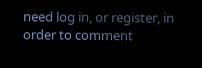need log in, or register, in order to comment